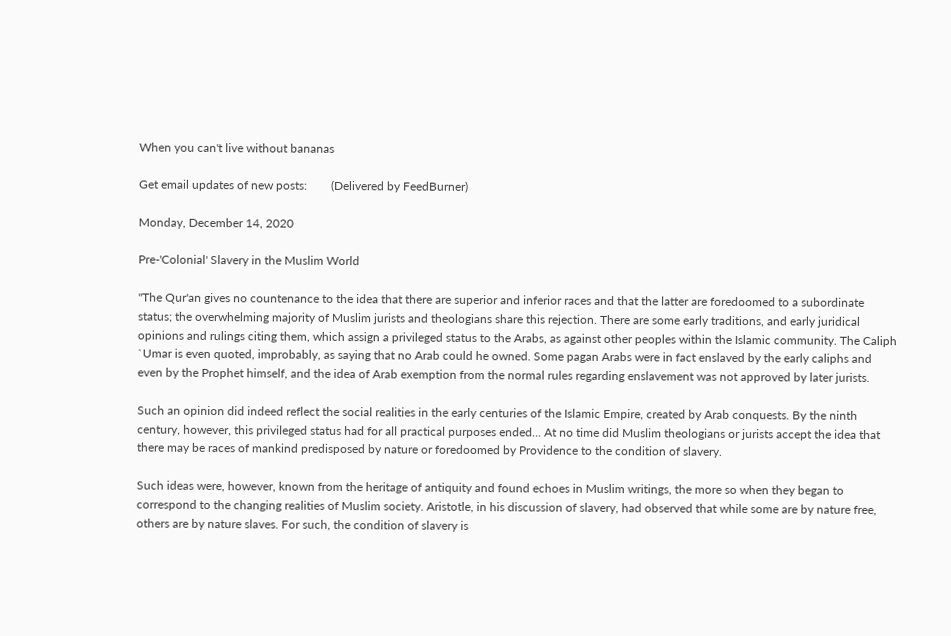When you can't live without bananas

Get email updates of new posts:        (Delivered by FeedBurner)

Monday, December 14, 2020

Pre-'Colonial' Slavery in the Muslim World

"The Qur'an gives no countenance to the idea that there are superior and inferior races and that the latter are foredoomed to a subordinate status; the overwhelming majority of Muslim jurists and theologians share this rejection. There are some early traditions, and early juridical opinions and rulings citing them, which assign a privileged status to the Arabs, as against other peoples within the Islamic community. The Caliph `Umar is even quoted, improbably, as saying that no Arab could he owned. Some pagan Arabs were in fact enslaved by the early caliphs and even by the Prophet himself, and the idea of Arab exemption from the normal rules regarding enslavement was not approved by later jurists.

Such an opinion did indeed reflect the social realities in the early centuries of the Islamic Empire, created by Arab conquests. By the ninth century, however, this privileged status had for all practical purposes ended... At no time did Muslim theologians or jurists accept the idea that there may be races of mankind predisposed by nature or foredoomed by Providence to the condition of slavery.

Such ideas were, however, known from the heritage of antiquity and found echoes in Muslim writings, the more so when they began to correspond to the changing realities of Muslim society. Aristotle, in his discussion of slavery, had observed that while some are by nature free, others are by nature slaves. For such, the condition of slavery is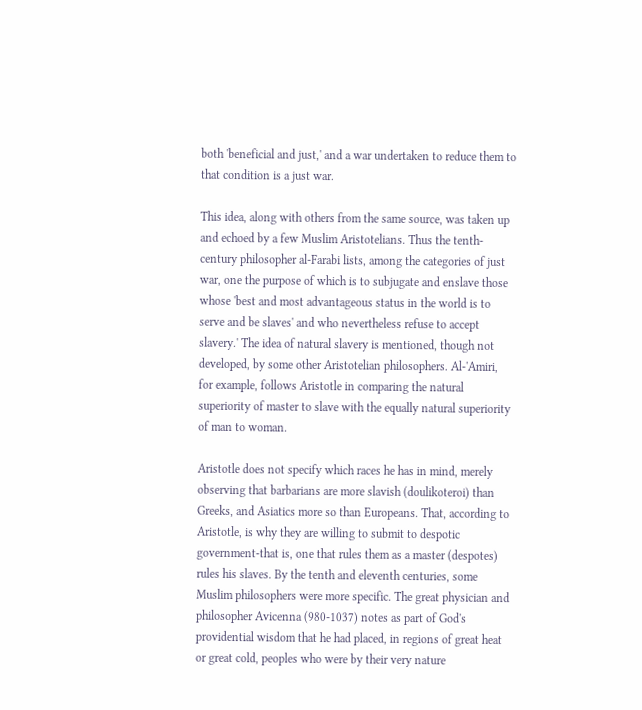both 'beneficial and just,' and a war undertaken to reduce them to that condition is a just war.

This idea, along with others from the same source, was taken up and echoed by a few Muslim Aristotelians. Thus the tenth-century philosopher al-Farabi lists, among the categories of just war, one the purpose of which is to subjugate and enslave those whose 'best and most advantageous status in the world is to serve and be slaves' and who nevertheless refuse to accept slavery.' The idea of natural slavery is mentioned, though not developed, by some other Aristotelian philosophers. Al-'Amiri, for example, follows Aristotle in comparing the natural superiority of master to slave with the equally natural superiority of man to woman.

Aristotle does not specify which races he has in mind, merely observing that barbarians are more slavish (doulikoteroi) than Greeks, and Asiatics more so than Europeans. That, according to Aristotle, is why they are willing to submit to despotic government-that is, one that rules them as a master (despotes) rules his slaves. By the tenth and eleventh centuries, some Muslim philosophers were more specific. The great physician and philosopher Avicenna (980-1037) notes as part of God's providential wisdom that he had placed, in regions of great heat or great cold, peoples who were by their very nature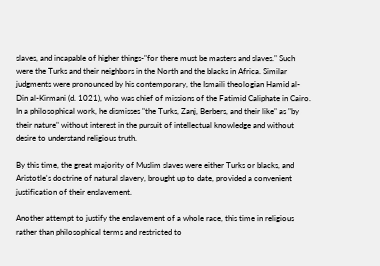slaves, and incapable of higher things-"for there must be masters and slaves." Such were the Turks and their neighbors in the North and the blacks in Africa. Similar judgments were pronounced by his contemporary, the Ismaili theologian Hamid al-Din al-Kirmani (d. 1021), who was chief of missions of the Fatimid Caliphate in Cairo. In a philosophical work, he dismisses "the Turks, Zanj, Berbers, and their like" as "by their nature" without interest in the pursuit of intellectual knowledge and without desire to understand religious truth.

By this time, the great majority of Muslim slaves were either Turks or blacks, and Aristotle's doctrine of natural slavery, brought up to date, provided a convenient justification of their enslavement.

Another attempt to justify the enslavement of a whole race, this time in religious rather than philosophical terms and restricted to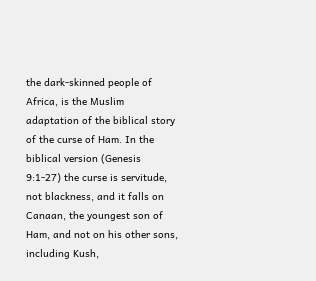the dark-skinned people of Africa, is the Muslim adaptation of the biblical story of the curse of Ham. In the biblical version (Genesis 9:1-27) the curse is servitude, not blackness, and it falls on Canaan, the youngest son of Ham, and not on his other sons, including Kush,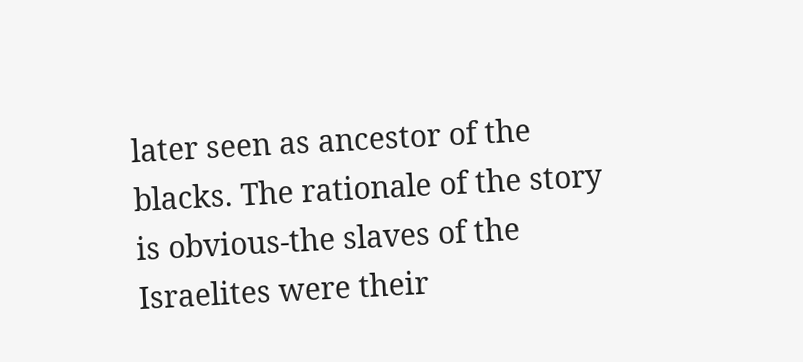later seen as ancestor of the blacks. The rationale of the story is obvious-the slaves of the Israelites were their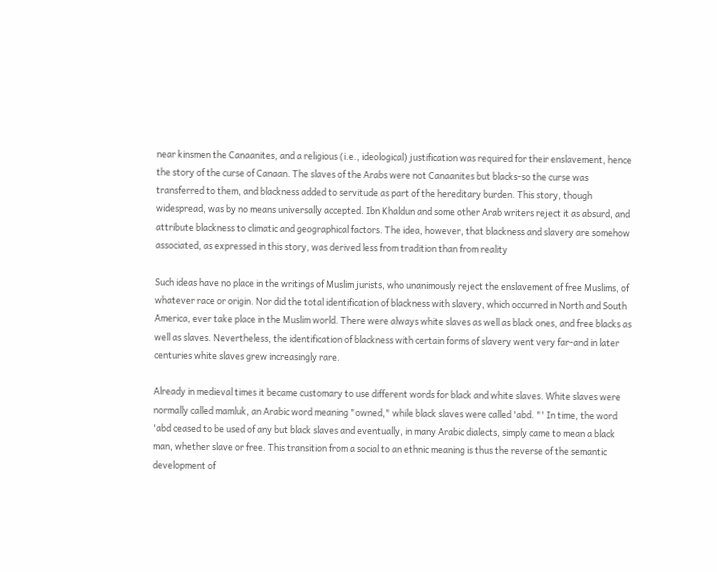near kinsmen the Canaanites, and a religious (i.e., ideological) justification was required for their enslavement, hence the story of the curse of Canaan. The slaves of the Arabs were not Canaanites but blacks-so the curse was transferred to them, and blackness added to servitude as part of the hereditary burden. This story, though widespread, was by no means universally accepted. Ibn Khaldun and some other Arab writers reject it as absurd, and attribute blackness to climatic and geographical factors. The idea, however, that blackness and slavery are somehow associated, as expressed in this story, was derived less from tradition than from reality

Such ideas have no place in the writings of Muslim jurists, who unanimously reject the enslavement of free Muslims, of whatever race or origin. Nor did the total identification of blackness with slavery, which occurred in North and South America, ever take place in the Muslim world. There were always white slaves as well as black ones, and free blacks as well as slaves. Nevertheless, the identification of blackness with certain forms of slavery went very far-and in later centuries white slaves grew increasingly rare.

Already in medieval times it became customary to use different words for black and white slaves. White slaves were normally called mamluk, an Arabic word meaning "owned," while black slaves were called 'abd. "' In time, the word 'abd ceased to be used of any but black slaves and eventually, in many Arabic dialects, simply came to mean a black man, whether slave or free. This transition from a social to an ethnic meaning is thus the reverse of the semantic development of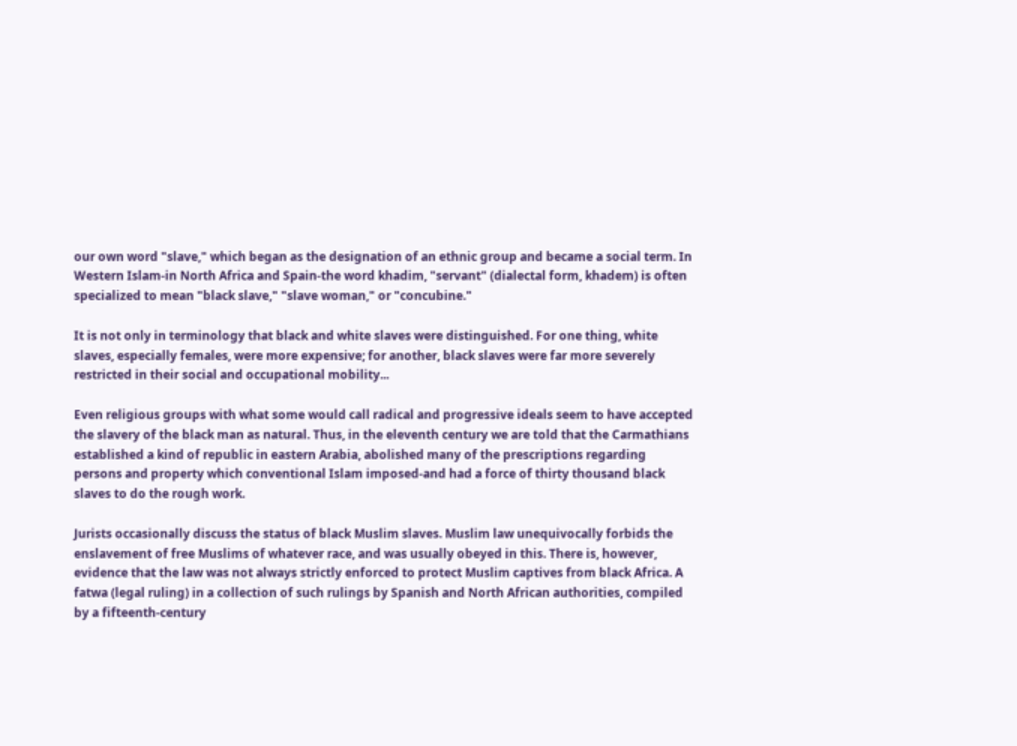our own word "slave," which began as the designation of an ethnic group and became a social term. In Western Islam-in North Africa and Spain-the word khadim, "servant" (dialectal form, khadem) is often specialized to mean "black slave," "slave woman," or "concubine."

It is not only in terminology that black and white slaves were distinguished. For one thing, white slaves, especially females, were more expensive; for another, black slaves were far more severely restricted in their social and occupational mobility...

Even religious groups with what some would call radical and progressive ideals seem to have accepted the slavery of the black man as natural. Thus, in the eleventh century we are told that the Carmathians established a kind of republic in eastern Arabia, abolished many of the prescriptions regarding persons and property which conventional Islam imposed-and had a force of thirty thousand black slaves to do the rough work.

Jurists occasionally discuss the status of black Muslim slaves. Muslim law unequivocally forbids the enslavement of free Muslims of whatever race, and was usually obeyed in this. There is, however, evidence that the law was not always strictly enforced to protect Muslim captives from black Africa. A fatwa (legal ruling) in a collection of such rulings by Spanish and North African authorities, compiled by a fifteenth-century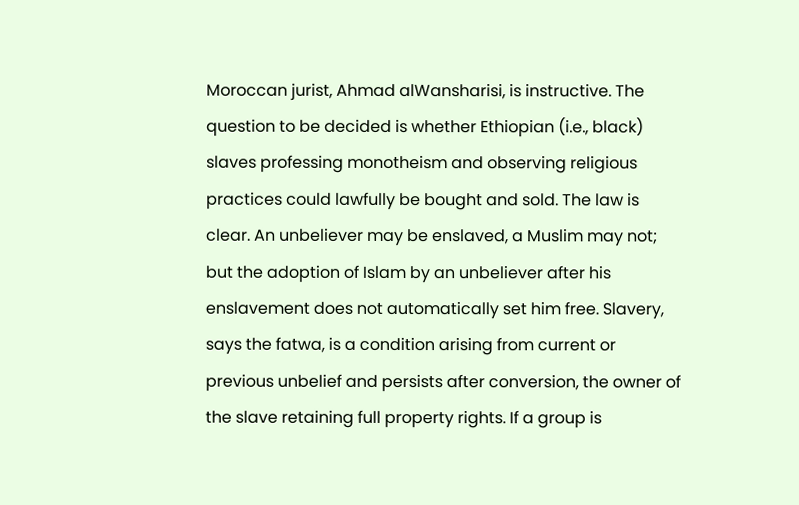Moroccan jurist, Ahmad alWansharisi, is instructive. The question to be decided is whether Ethiopian (i.e., black) slaves professing monotheism and observing religious practices could lawfully be bought and sold. The law is clear. An unbeliever may be enslaved, a Muslim may not; but the adoption of Islam by an unbeliever after his enslavement does not automatically set him free. Slavery, says the fatwa, is a condition arising from current or previous unbelief and persists after conversion, the owner of the slave retaining full property rights. If a group is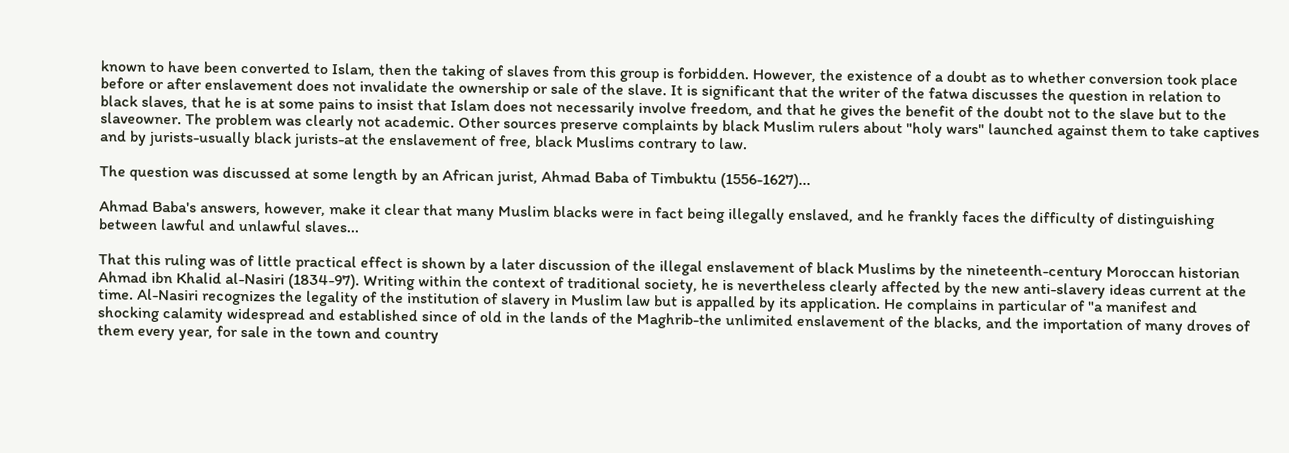known to have been converted to Islam, then the taking of slaves from this group is forbidden. However, the existence of a doubt as to whether conversion took place before or after enslavement does not invalidate the ownership or sale of the slave. It is significant that the writer of the fatwa discusses the question in relation to black slaves, that he is at some pains to insist that Islam does not necessarily involve freedom, and that he gives the benefit of the doubt not to the slave but to the slaveowner. The problem was clearly not academic. Other sources preserve complaints by black Muslim rulers about "holy wars" launched against them to take captives and by jurists-usually black jurists-at the enslavement of free, black Muslims contrary to law.

The question was discussed at some length by an African jurist, Ahmad Baba of Timbuktu (1556-1627)...

Ahmad Baba's answers, however, make it clear that many Muslim blacks were in fact being illegally enslaved, and he frankly faces the difficulty of distinguishing between lawful and unlawful slaves...

That this ruling was of little practical effect is shown by a later discussion of the illegal enslavement of black Muslims by the nineteenth-century Moroccan historian Ahmad ibn Khalid al-Nasiri (1834-97). Writing within the context of traditional society, he is nevertheless clearly affected by the new anti-slavery ideas current at the time. Al-Nasiri recognizes the legality of the institution of slavery in Muslim law but is appalled by its application. He complains in particular of "a manifest and shocking calamity widespread and established since of old in the lands of the Maghrib-the unlimited enslavement of the blacks, and the importation of many droves of them every year, for sale in the town and country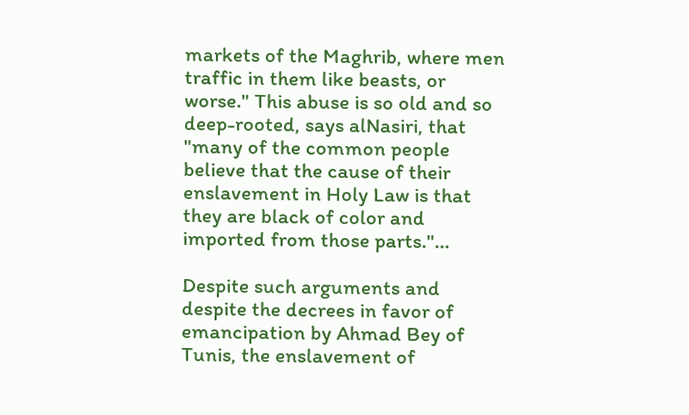markets of the Maghrib, where men traffic in them like beasts, or worse." This abuse is so old and so deep-rooted, says alNasiri, that "many of the common people believe that the cause of their enslavement in Holy Law is that they are black of color and imported from those parts."...

Despite such arguments and despite the decrees in favor of emancipation by Ahmad Bey of Tunis, the enslavement of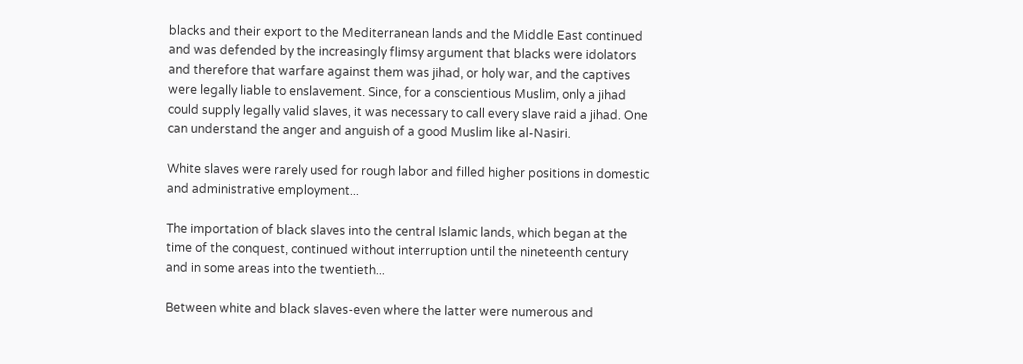blacks and their export to the Mediterranean lands and the Middle East continued and was defended by the increasingly flimsy argument that blacks were idolators and therefore that warfare against them was jihad, or holy war, and the captives were legally liable to enslavement. Since, for a conscientious Muslim, only a jihad could supply legally valid slaves, it was necessary to call every slave raid a jihad. One can understand the anger and anguish of a good Muslim like al-Nasiri.

White slaves were rarely used for rough labor and filled higher positions in domestic and administrative employment...

The importation of black slaves into the central Islamic lands, which began at the time of the conquest, continued without interruption until the nineteenth century and in some areas into the twentieth...

Between white and black slaves-even where the latter were numerous and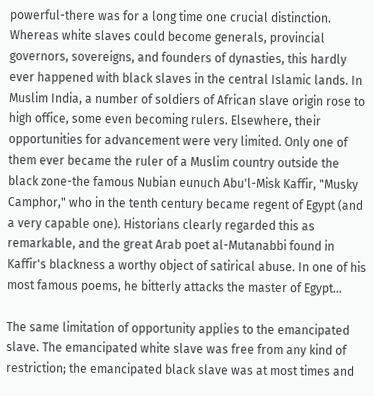powerful-there was for a long time one crucial distinction. Whereas white slaves could become generals, provincial governors, sovereigns, and founders of dynasties, this hardly ever happened with black slaves in the central Islamic lands. In Muslim India, a number of soldiers of African slave origin rose to high office, some even becoming rulers. Elsewhere, their opportunities for advancement were very limited. Only one of them ever became the ruler of a Muslim country outside the black zone-the famous Nubian eunuch Abu'l-Misk Kaffir, "Musky Camphor," who in the tenth century became regent of Egypt (and a very capable one). Historians clearly regarded this as remarkable, and the great Arab poet al-Mutanabbi found in Kaffir's blackness a worthy object of satirical abuse. In one of his most famous poems, he bitterly attacks the master of Egypt...

The same limitation of opportunity applies to the emancipated slave. The emancipated white slave was free from any kind of restriction; the emancipated black slave was at most times and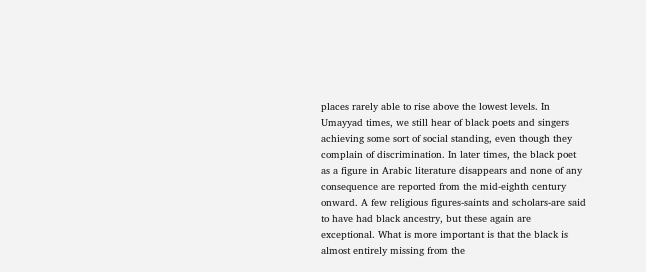places rarely able to rise above the lowest levels. In Umayyad times, we still hear of black poets and singers achieving some sort of social standing, even though they complain of discrimination. In later times, the black poet as a figure in Arabic literature disappears and none of any consequence are reported from the mid-eighth century onward. A few religious figures-saints and scholars-are said to have had black ancestry, but these again are exceptional. What is more important is that the black is almost entirely missing from the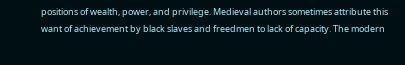positions of wealth, power, and privilege. Medieval authors sometimes attribute this want of achievement by black slaves and freedmen to lack of capacity. The modern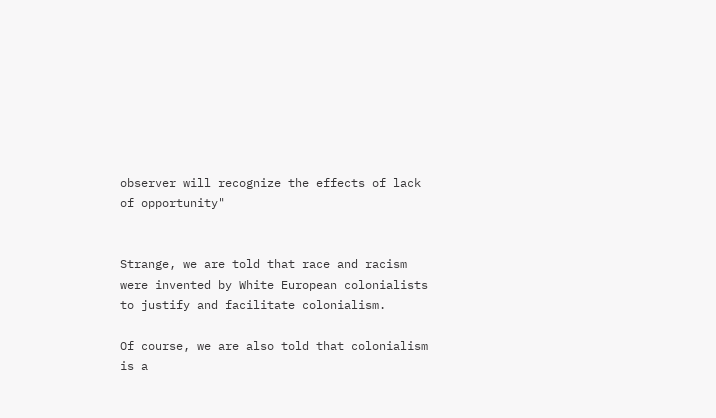observer will recognize the effects of lack of opportunity"


Strange, we are told that race and racism were invented by White European colonialists to justify and facilitate colonialism.

Of course, we are also told that colonialism is a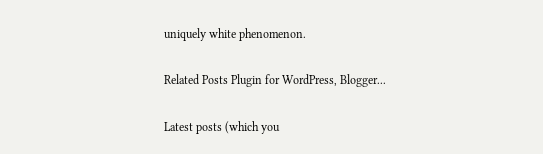uniquely white phenomenon.

Related Posts Plugin for WordPress, Blogger...

Latest posts (which you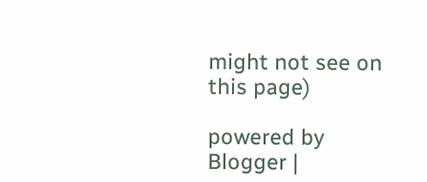might not see on this page)

powered by Blogger |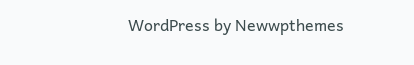WordPress by Newwpthemes